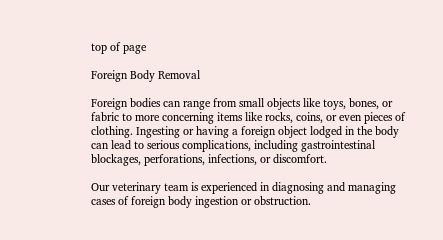top of page

Foreign Body Removal

Foreign bodies can range from small objects like toys, bones, or fabric to more concerning items like rocks, coins, or even pieces of clothing. Ingesting or having a foreign object lodged in the body can lead to serious complications, including gastrointestinal blockages, perforations, infections, or discomfort.

Our veterinary team is experienced in diagnosing and managing cases of foreign body ingestion or obstruction.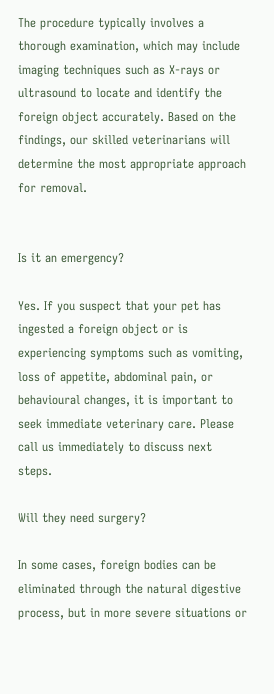The procedure typically involves a thorough examination, which may include imaging techniques such as X-rays or ultrasound to locate and identify the foreign object accurately. Based on the findings, our skilled veterinarians will determine the most appropriate approach for removal.


Is it an emergency?

Yes. If you suspect that your pet has ingested a foreign object or is experiencing symptoms such as vomiting, loss of appetite, abdominal pain, or behavioural changes, it is important to seek immediate veterinary care. Please call us immediately to discuss next steps.

Will they need surgery?

In some cases, foreign bodies can be eliminated through the natural digestive process, but in more severe situations or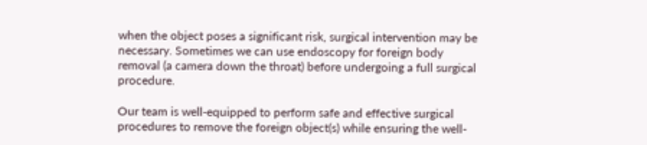when the object poses a significant risk, surgical intervention may be necessary. Sometimes we can use endoscopy for foreign body removal (a camera down the throat) before undergoing a full surgical procedure.

Our team is well-equipped to perform safe and effective surgical procedures to remove the foreign object(s) while ensuring the well-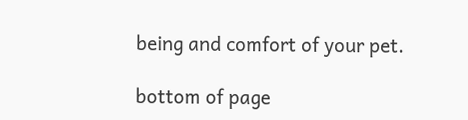being and comfort of your pet.

bottom of page